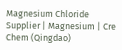Magnesium Chloride Supplier | Magnesium | Cre Chem (Qingdao)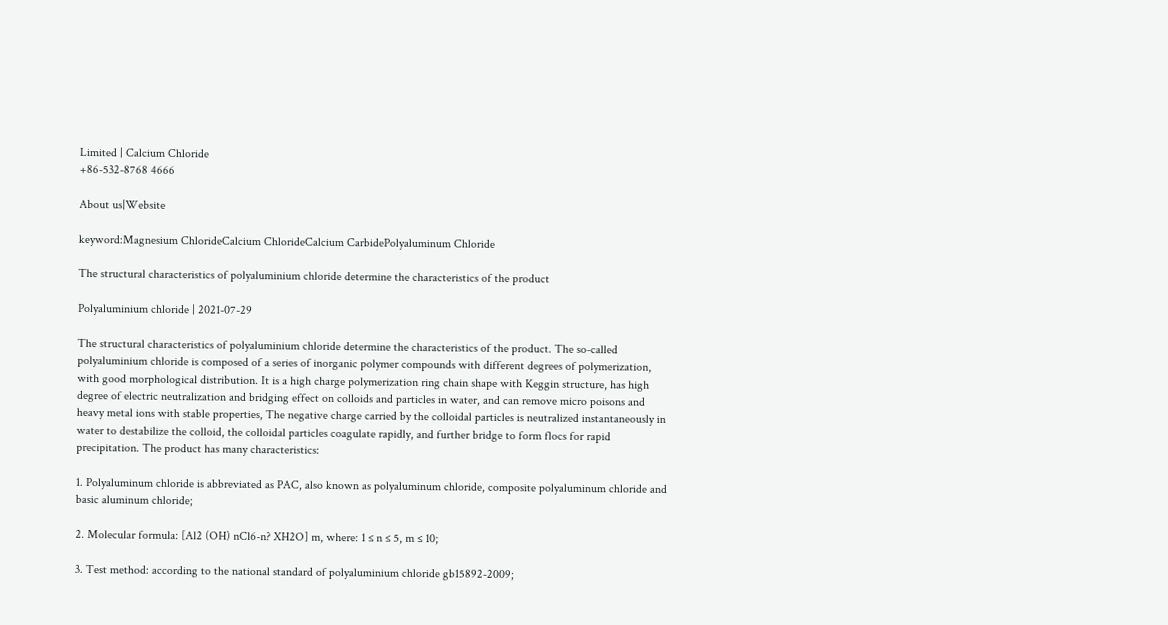Limited | Calcium Chloride
+86-532-8768 4666

About us|Website

keyword:Magnesium ChlorideCalcium ChlorideCalcium CarbidePolyaluminum Chloride

The structural characteristics of polyaluminium chloride determine the characteristics of the product

Polyaluminium chloride | 2021-07-29

The structural characteristics of polyaluminium chloride determine the characteristics of the product. The so-called polyaluminium chloride is composed of a series of inorganic polymer compounds with different degrees of polymerization, with good morphological distribution. It is a high charge polymerization ring chain shape with Keggin structure, has high degree of electric neutralization and bridging effect on colloids and particles in water, and can remove micro poisons and heavy metal ions with stable properties, The negative charge carried by the colloidal particles is neutralized instantaneously in water to destabilize the colloid, the colloidal particles coagulate rapidly, and further bridge to form flocs for rapid precipitation. The product has many characteristics:

1. Polyaluminum chloride is abbreviated as PAC, also known as polyaluminum chloride, composite polyaluminum chloride and basic aluminum chloride;

2. Molecular formula: [Al2 (OH) nCl6-n? XH2O] m, where: 1 ≤ n ≤ 5, m ≤ 10;

3. Test method: according to the national standard of polyaluminium chloride gb15892-2009;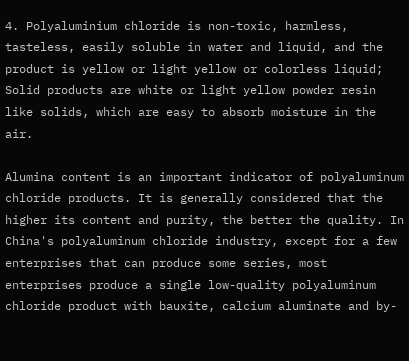4. Polyaluminium chloride is non-toxic, harmless, tasteless, easily soluble in water and liquid, and the product is yellow or light yellow or colorless liquid; Solid products are white or light yellow powder resin like solids, which are easy to absorb moisture in the air.

Alumina content is an important indicator of polyaluminum chloride products. It is generally considered that the higher its content and purity, the better the quality. In China's polyaluminum chloride industry, except for a few enterprises that can produce some series, most enterprises produce a single low-quality polyaluminum chloride product with bauxite, calcium aluminate and by-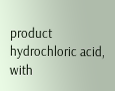product hydrochloric acid, with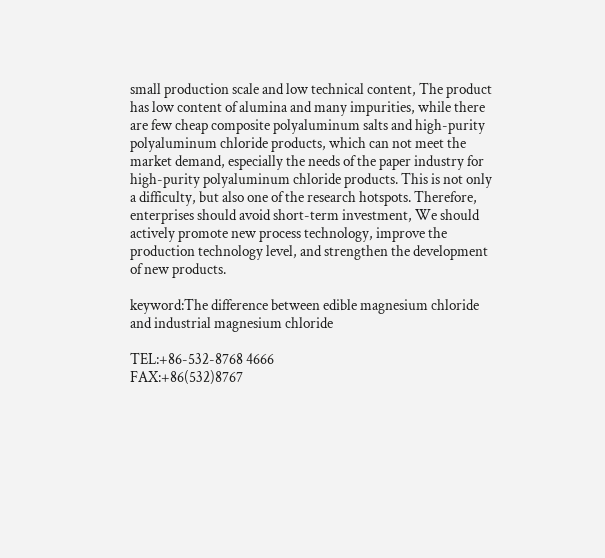small production scale and low technical content, The product has low content of alumina and many impurities, while there are few cheap composite polyaluminum salts and high-purity polyaluminum chloride products, which can not meet the market demand, especially the needs of the paper industry for high-purity polyaluminum chloride products. This is not only a difficulty, but also one of the research hotspots. Therefore, enterprises should avoid short-term investment, We should actively promote new process technology, improve the production technology level, and strengthen the development of new products.

keyword:The difference between edible magnesium chloride and industrial magnesium chloride

TEL:+86-532-8768 4666
FAX:+86(532)8767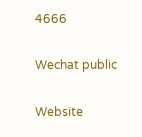4666

Wechat public

Website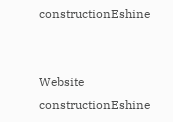constructionEshine


Website constructionEshine